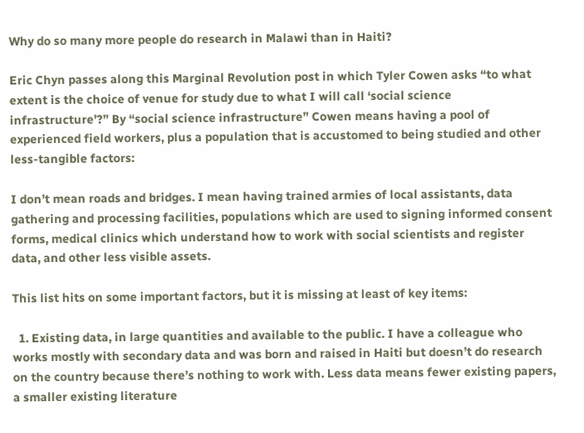Why do so many more people do research in Malawi than in Haiti?

Eric Chyn passes along this Marginal Revolution post in which Tyler Cowen asks “to what extent is the choice of venue for study due to what I will call ‘social science infrastructure’?” By “social science infrastructure” Cowen means having a pool of experienced field workers, plus a population that is accustomed to being studied and other less-tangible factors:

I don’t mean roads and bridges. I mean having trained armies of local assistants, data gathering and processing facilities, populations which are used to signing informed consent forms, medical clinics which understand how to work with social scientists and register data, and other less visible assets.

This list hits on some important factors, but it is missing at least of key items:

  1. Existing data, in large quantities and available to the public. I have a colleague who works mostly with secondary data and was born and raised in Haiti but doesn’t do research on the country because there’s nothing to work with. Less data means fewer existing papers, a smaller existing literature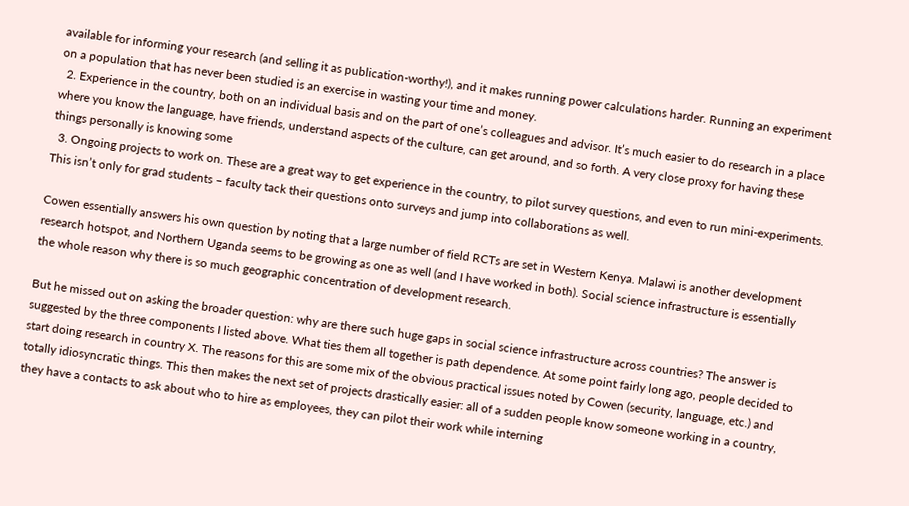available for informing your research (and selling it as publication-worthy!), and it makes running power calculations harder. Running an experiment on a population that has never been studied is an exercise in wasting your time and money.
  2. Experience in the country, both on an individual basis and on the part of one’s colleagues and advisor. It’s much easier to do research in a place where you know the language, have friends, understand aspects of the culture, can get around, and so forth. A very close proxy for having these things personally is knowing some
  3. Ongoing projects to work on. These are a great way to get experience in the country, to pilot survey questions, and even to run mini-experiments. This isn’t only for grad students – faculty tack their questions onto surveys and jump into collaborations as well.

Cowen essentially answers his own question by noting that a large number of field RCTs are set in Western Kenya. Malawi is another development research hotspot, and Northern Uganda seems to be growing as one as well (and I have worked in both). Social science infrastructure is essentially the whole reason why there is so much geographic concentration of development research.

But he missed out on asking the broader question: why are there such huge gaps in social science infrastructure across countries? The answer is suggested by the three components I listed above. What ties them all together is path dependence. At some point fairly long ago, people decided to start doing research in country X. The reasons for this are some mix of the obvious practical issues noted by Cowen (security, language, etc.) and totally idiosyncratic things. This then makes the next set of projects drastically easier: all of a sudden people know someone working in a country, they have a contacts to ask about who to hire as employees, they can pilot their work while interning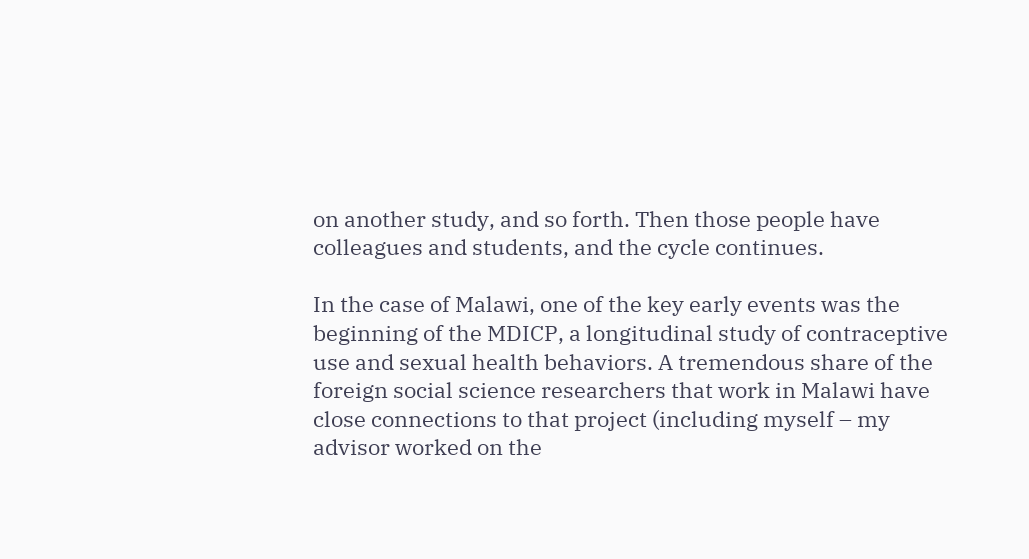on another study, and so forth. Then those people have colleagues and students, and the cycle continues.

In the case of Malawi, one of the key early events was the beginning of the MDICP, a longitudinal study of contraceptive use and sexual health behaviors. A tremendous share of the foreign social science researchers that work in Malawi have close connections to that project (including myself – my advisor worked on the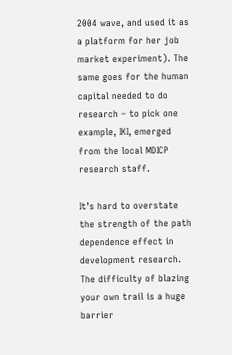2004 wave, and used it as a platform for her job market experiment). The same goes for the human capital needed to do research – to pick one example, IKI, emerged from the local MDICP research staff.

It’s hard to overstate the strength of the path dependence effect in development research. The difficulty of blazing your own trail is a huge barrier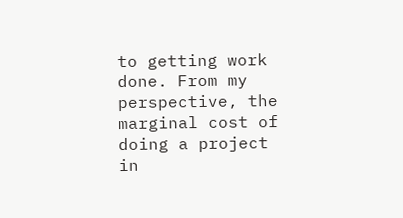to getting work done. From my perspective, the marginal cost of doing a project in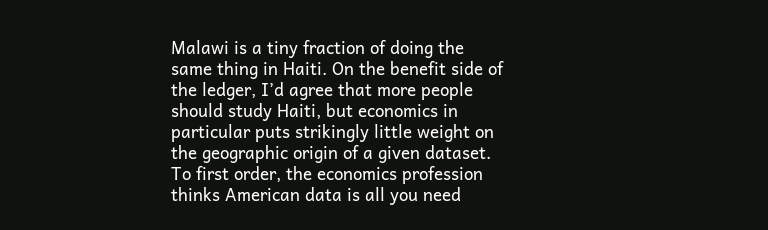Malawi is a tiny fraction of doing the same thing in Haiti. On the benefit side of the ledger, I’d agree that more people should study Haiti, but economics in particular puts strikingly little weight on the geographic origin of a given dataset. To first order, the economics profession thinks American data is all you need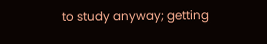to study anyway; getting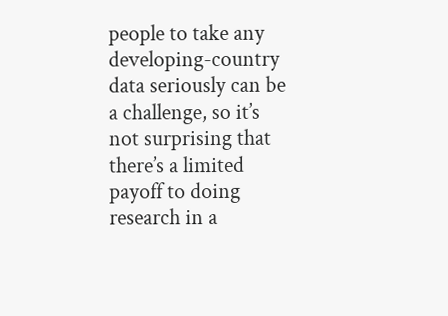people to take any developing-country data seriously can be a challenge, so it’s not surprising that there’s a limited payoff to doing research in a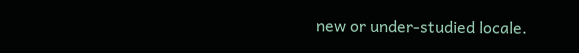new or under-studied locale.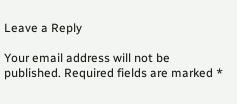Leave a Reply

Your email address will not be published. Required fields are marked *